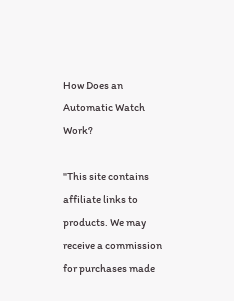How Does an Automatic Watch Work?

"This site contains affiliate links to products. We may receive a commission for purchases made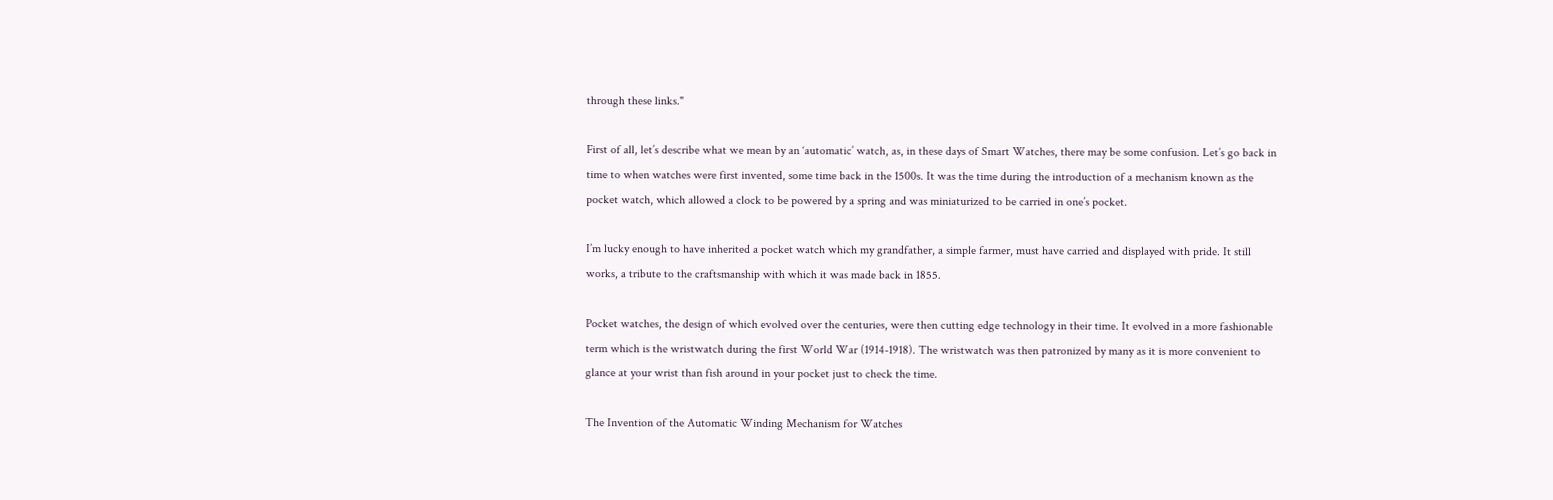through these links."

First of all, let’s describe what we mean by an ‘automatic’ watch, as, in these days of Smart Watches, there may be some confusion. Let’s go back in time to when watches were first invented, some time back in the 1500s. It was the time during the introduction of a mechanism known as the pocket watch, which allowed a clock to be powered by a spring and was miniaturized to be carried in one’s pocket.

I’m lucky enough to have inherited a pocket watch which my grandfather, a simple farmer, must have carried and displayed with pride. It still works, a tribute to the craftsmanship with which it was made back in 1855.

Pocket watches, the design of which evolved over the centuries, were then cutting edge technology in their time. It evolved in a more fashionable term which is the wristwatch during the first World War (1914-1918). The wristwatch was then patronized by many as it is more convenient to glance at your wrist than fish around in your pocket just to check the time.

The Invention of the Automatic Winding Mechanism for Watches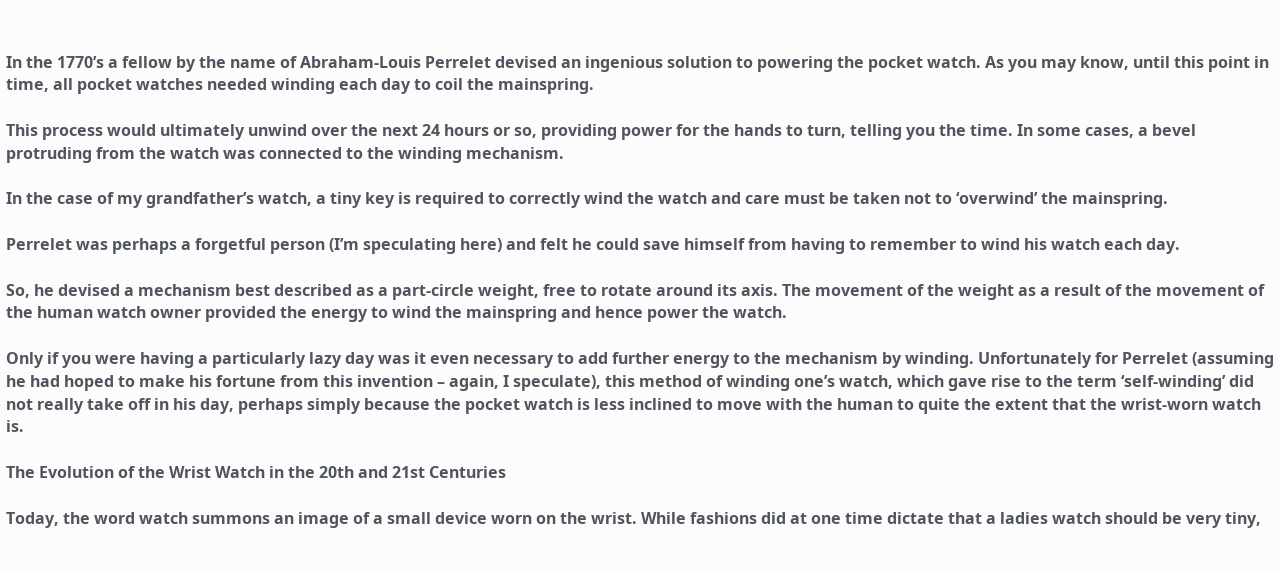In the 1770’s a fellow by the name of Abraham-Louis Perrelet devised an ingenious solution to powering the pocket watch. As you may know, until this point in time, all pocket watches needed winding each day to coil the mainspring.

This process would ultimately unwind over the next 24 hours or so, providing power for the hands to turn, telling you the time. In some cases, a bevel protruding from the watch was connected to the winding mechanism.

In the case of my grandfather’s watch, a tiny key is required to correctly wind the watch and care must be taken not to ‘overwind’ the mainspring.

Perrelet was perhaps a forgetful person (I’m speculating here) and felt he could save himself from having to remember to wind his watch each day.

So, he devised a mechanism best described as a part-circle weight, free to rotate around its axis. The movement of the weight as a result of the movement of the human watch owner provided the energy to wind the mainspring and hence power the watch.

Only if you were having a particularly lazy day was it even necessary to add further energy to the mechanism by winding. Unfortunately for Perrelet (assuming he had hoped to make his fortune from this invention – again, I speculate), this method of winding one’s watch, which gave rise to the term ‘self-winding’ did not really take off in his day, perhaps simply because the pocket watch is less inclined to move with the human to quite the extent that the wrist-worn watch is.

The Evolution of the Wrist Watch in the 20th and 21st Centuries

Today, the word watch summons an image of a small device worn on the wrist. While fashions did at one time dictate that a ladies watch should be very tiny,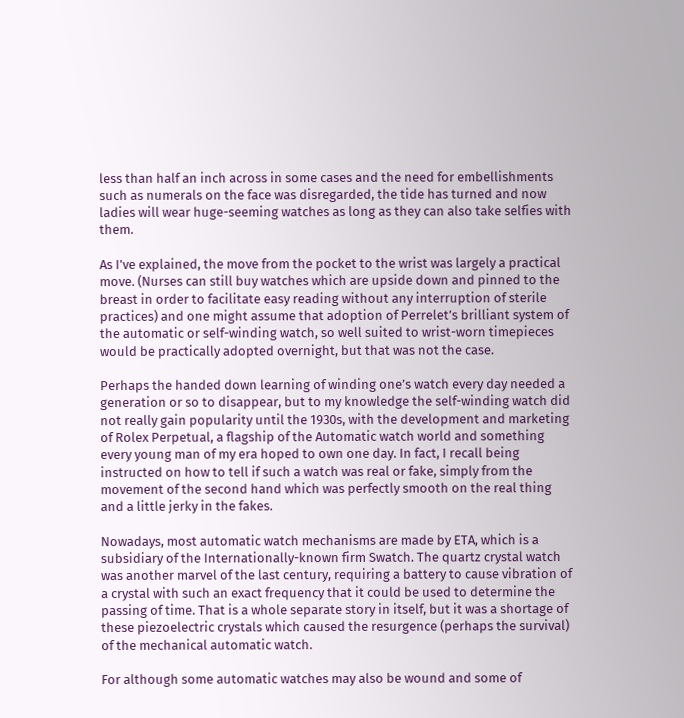less than half an inch across in some cases and the need for embellishments such as numerals on the face was disregarded, the tide has turned and now ladies will wear huge-seeming watches as long as they can also take selfies with them.

As I’ve explained, the move from the pocket to the wrist was largely a practical move. (Nurses can still buy watches which are upside down and pinned to the breast in order to facilitate easy reading without any interruption of sterile practices) and one might assume that adoption of Perrelet’s brilliant system of the automatic or self-winding watch, so well suited to wrist-worn timepieces would be practically adopted overnight, but that was not the case.

Perhaps the handed down learning of winding one’s watch every day needed a generation or so to disappear, but to my knowledge the self-winding watch did not really gain popularity until the 1930s, with the development and marketing of Rolex Perpetual, a flagship of the Automatic watch world and something every young man of my era hoped to own one day. In fact, I recall being instructed on how to tell if such a watch was real or fake, simply from the movement of the second hand which was perfectly smooth on the real thing and a little jerky in the fakes.

Nowadays, most automatic watch mechanisms are made by ETA, which is a subsidiary of the Internationally-known firm Swatch. The quartz crystal watch was another marvel of the last century, requiring a battery to cause vibration of a crystal with such an exact frequency that it could be used to determine the passing of time. That is a whole separate story in itself, but it was a shortage of these piezoelectric crystals which caused the resurgence (perhaps the survival) of the mechanical automatic watch.

For although some automatic watches may also be wound and some of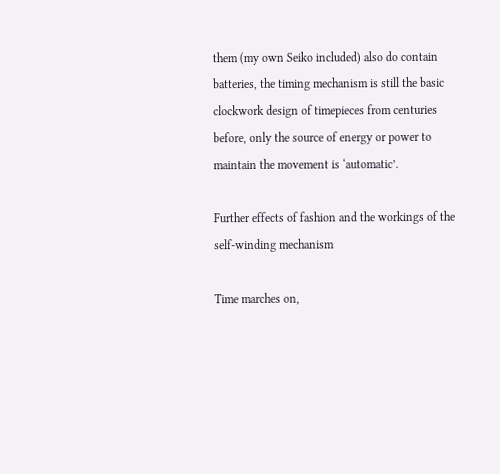them (my own Seiko included) also do contain batteries, the timing mechanism is still the basic clockwork design of timepieces from centuries before, only the source of energy or power to maintain the movement is ‘automatic’.

Further effects of fashion and the workings of the self-winding mechanism

Time marches on,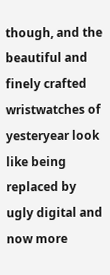though, and the beautiful and finely crafted wristwatches of yesteryear look like being replaced by ugly digital and now more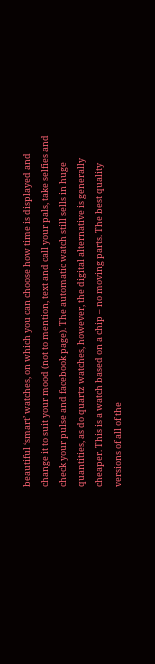beautiful ‘smart’ watches, on which you can choose how time is displayed and change it to suit your mood (not to mention, text and call your pals, take selfies and check your pulse and facebook page). The automatic watch still sells in huge quantities, as do quartz watches, however, the digital alternative is generally cheaper. This is a watch based on a chip – no moving parts. The best quality versions of all of the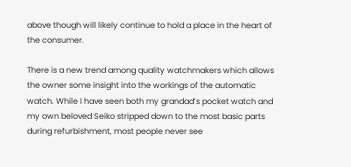above though will likely continue to hold a place in the heart of the consumer.

There is a new trend among quality watchmakers which allows the owner some insight into the workings of the automatic watch. While I have seen both my grandad’s pocket watch and my own beloved Seiko stripped down to the most basic parts during refurbishment, most people never see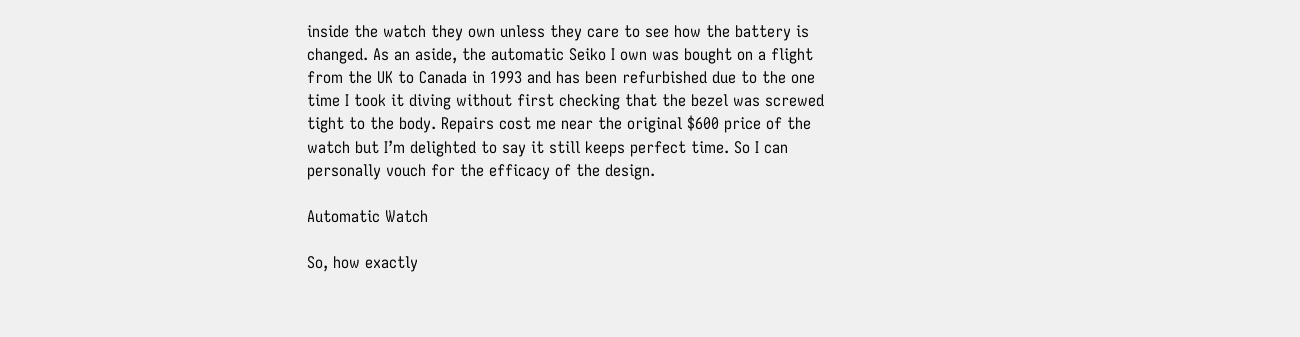inside the watch they own unless they care to see how the battery is changed. As an aside, the automatic Seiko I own was bought on a flight from the UK to Canada in 1993 and has been refurbished due to the one time I took it diving without first checking that the bezel was screwed tight to the body. Repairs cost me near the original $600 price of the watch but I’m delighted to say it still keeps perfect time. So I can personally vouch for the efficacy of the design.

Automatic Watch

So, how exactly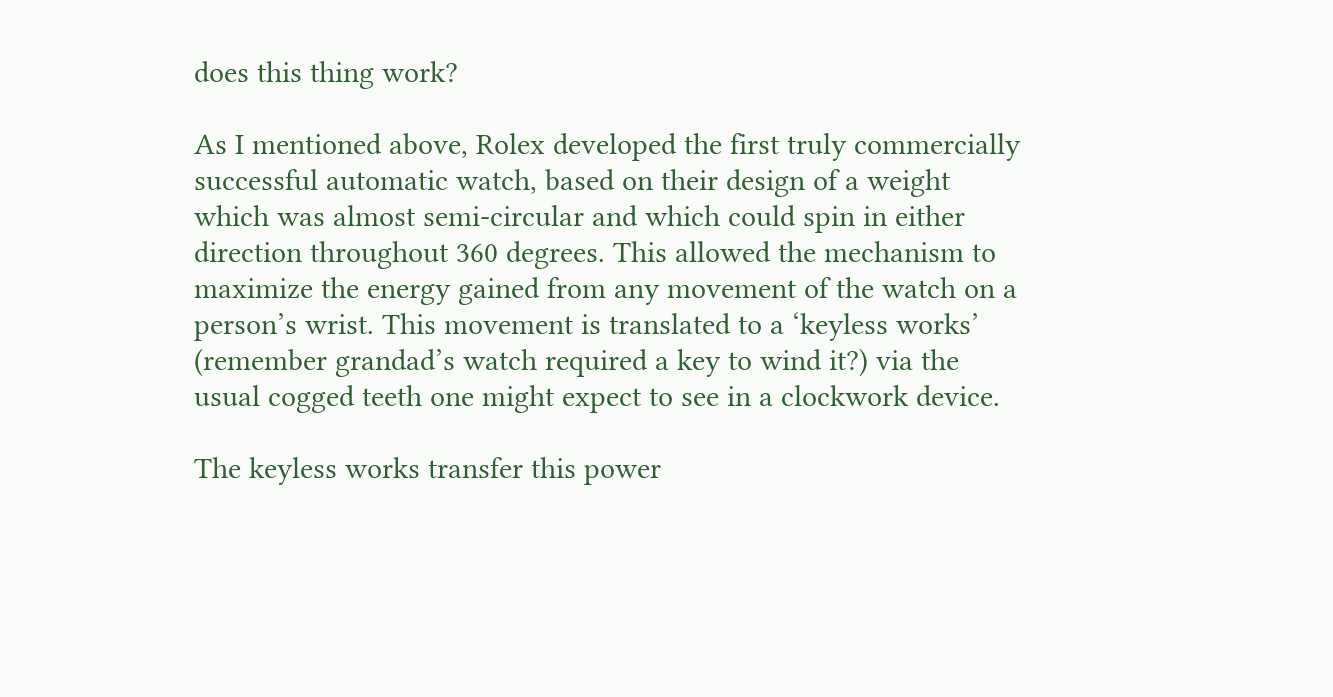does this thing work?

As I mentioned above, Rolex developed the first truly commercially successful automatic watch, based on their design of a weight which was almost semi-circular and which could spin in either direction throughout 360 degrees. This allowed the mechanism to maximize the energy gained from any movement of the watch on a person’s wrist. This movement is translated to a ‘keyless works’ (remember grandad’s watch required a key to wind it?) via the usual cogged teeth one might expect to see in a clockwork device.

The keyless works transfer this power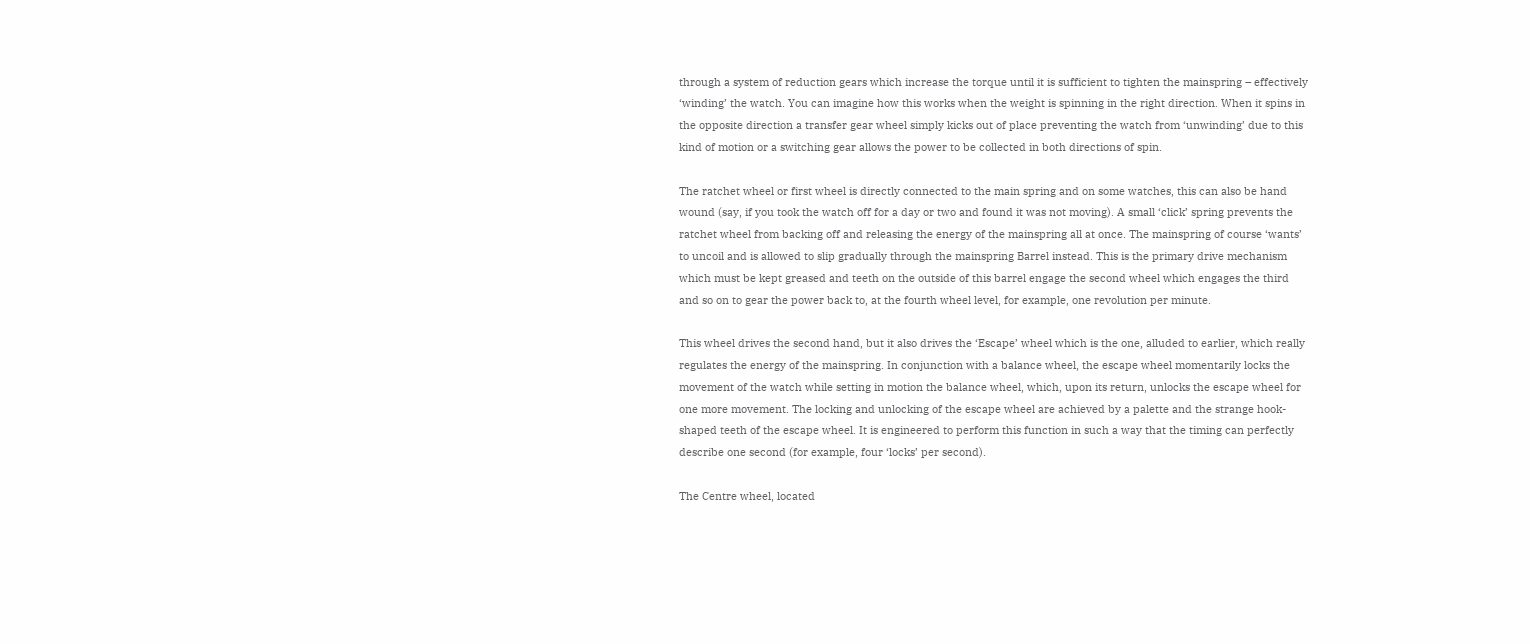through a system of reduction gears which increase the torque until it is sufficient to tighten the mainspring – effectively ‘winding’ the watch. You can imagine how this works when the weight is spinning in the right direction. When it spins in the opposite direction a transfer gear wheel simply kicks out of place preventing the watch from ‘unwinding’ due to this kind of motion or a switching gear allows the power to be collected in both directions of spin.

The ratchet wheel or first wheel is directly connected to the main spring and on some watches, this can also be hand wound (say, if you took the watch off for a day or two and found it was not moving). A small ‘click’ spring prevents the ratchet wheel from backing off and releasing the energy of the mainspring all at once. The mainspring of course ‘wants’ to uncoil and is allowed to slip gradually through the mainspring Barrel instead. This is the primary drive mechanism which must be kept greased and teeth on the outside of this barrel engage the second wheel which engages the third and so on to gear the power back to, at the fourth wheel level, for example, one revolution per minute.

This wheel drives the second hand, but it also drives the ‘Escape’ wheel which is the one, alluded to earlier, which really regulates the energy of the mainspring. In conjunction with a balance wheel, the escape wheel momentarily locks the movement of the watch while setting in motion the balance wheel, which, upon its return, unlocks the escape wheel for one more movement. The locking and unlocking of the escape wheel are achieved by a palette and the strange hook-shaped teeth of the escape wheel. It is engineered to perform this function in such a way that the timing can perfectly describe one second (for example, four ‘locks’ per second).

The Centre wheel, located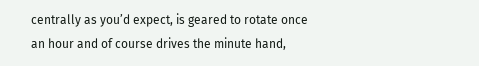centrally as you’d expect, is geared to rotate once an hour and of course drives the minute hand,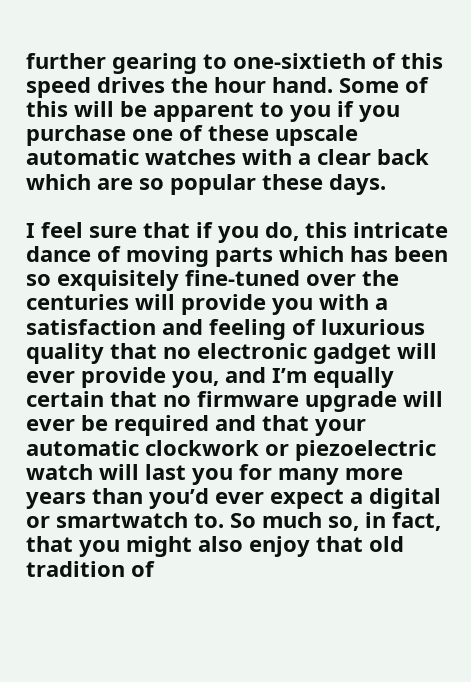further gearing to one-sixtieth of this speed drives the hour hand. Some of this will be apparent to you if you purchase one of these upscale automatic watches with a clear back which are so popular these days.

I feel sure that if you do, this intricate dance of moving parts which has been so exquisitely fine-tuned over the centuries will provide you with a satisfaction and feeling of luxurious quality that no electronic gadget will ever provide you, and I’m equally certain that no firmware upgrade will ever be required and that your automatic clockwork or piezoelectric watch will last you for many more years than you’d ever expect a digital or smartwatch to. So much so, in fact, that you might also enjoy that old tradition of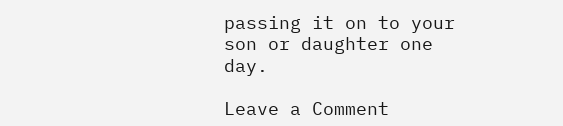passing it on to your son or daughter one day.

Leave a Comment